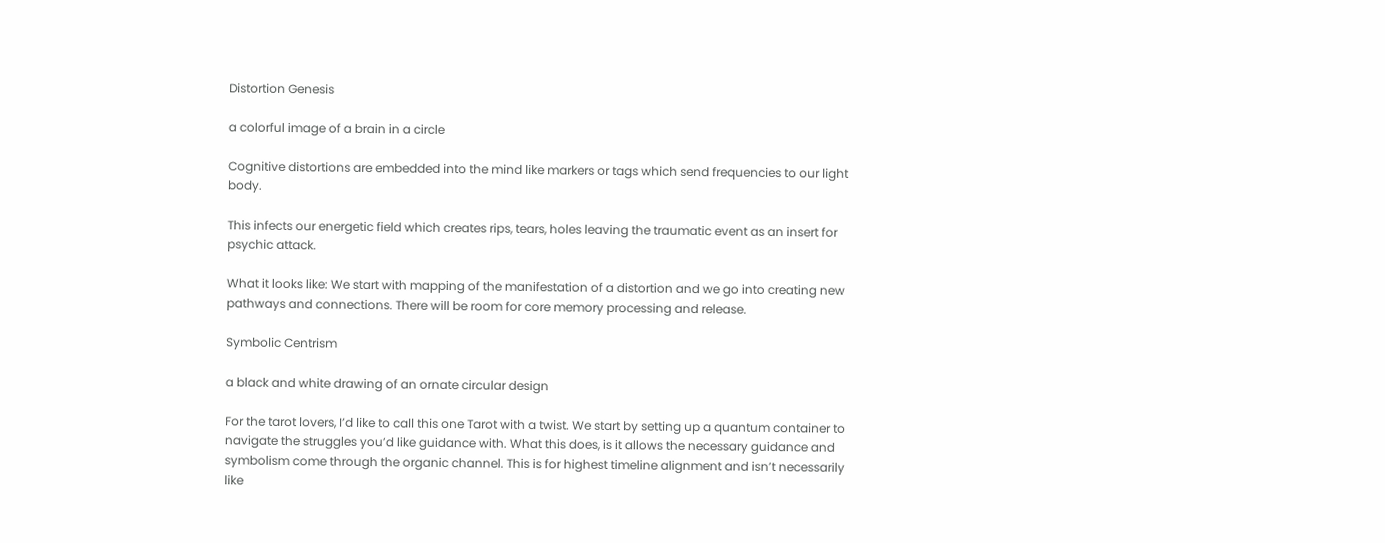Distortion Genesis

a colorful image of a brain in a circle

Cognitive distortions are embedded into the mind like markers or tags which send frequencies to our light body.

This infects our energetic field which creates rips, tears, holes leaving the traumatic event as an insert for psychic attack.

What it looks like: We start with mapping of the manifestation of a distortion and we go into creating new pathways and connections. There will be room for core memory processing and release.

Symbolic Centrism

a black and white drawing of an ornate circular design

For the tarot lovers, I’d like to call this one Tarot with a twist. We start by setting up a quantum container to navigate the struggles you’d like guidance with. What this does, is it allows the necessary guidance and symbolism come through the organic channel. This is for highest timeline alignment and isn’t necessarily like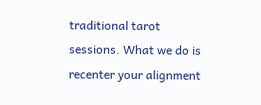traditional tarot sessions. What we do is recenter your alignment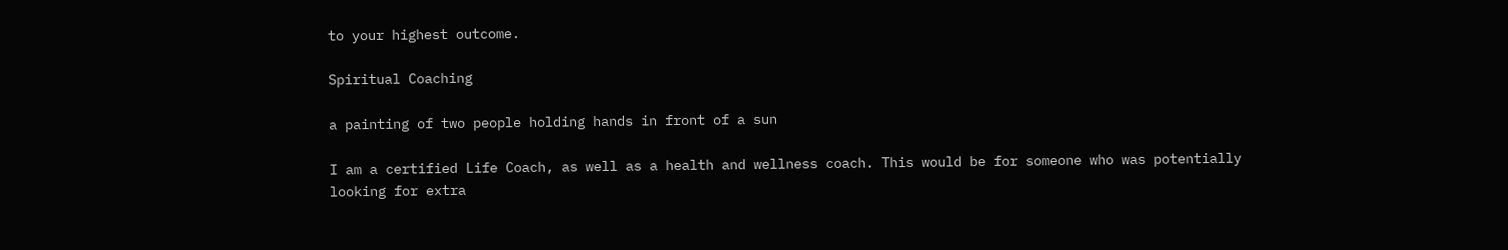to your highest outcome.

Spiritual Coaching

a painting of two people holding hands in front of a sun

I am a certified Life Coach, as well as a health and wellness coach. This would be for someone who was potentially looking for extra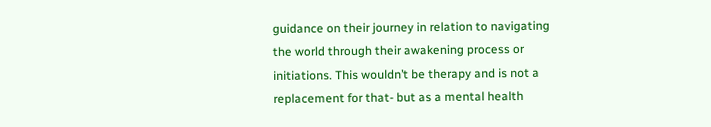guidance on their journey in relation to navigating the world through their awakening process or initiations. This wouldn’t be therapy and is not a replacement for that- but as a mental health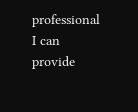professional I can provide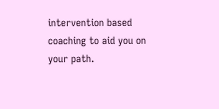intervention based coaching to aid you on your path.